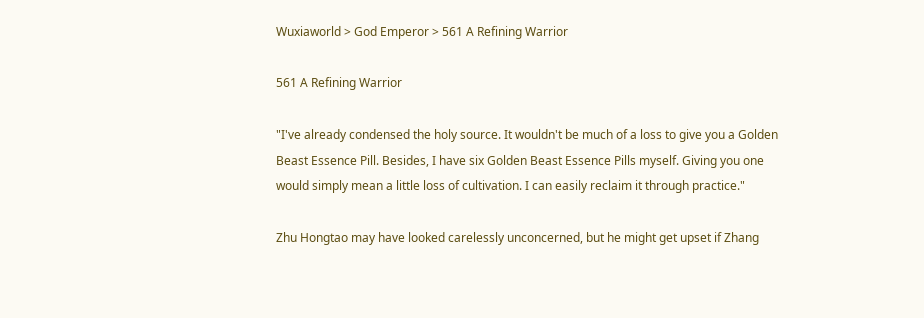Wuxiaworld > God Emperor > 561 A Refining Warrior

561 A Refining Warrior

"I've already condensed the holy source. It wouldn't be much of a loss to give you a Golden Beast Essence Pill. Besides, I have six Golden Beast Essence Pills myself. Giving you one would simply mean a little loss of cultivation. I can easily reclaim it through practice."

Zhu Hongtao may have looked carelessly unconcerned, but he might get upset if Zhang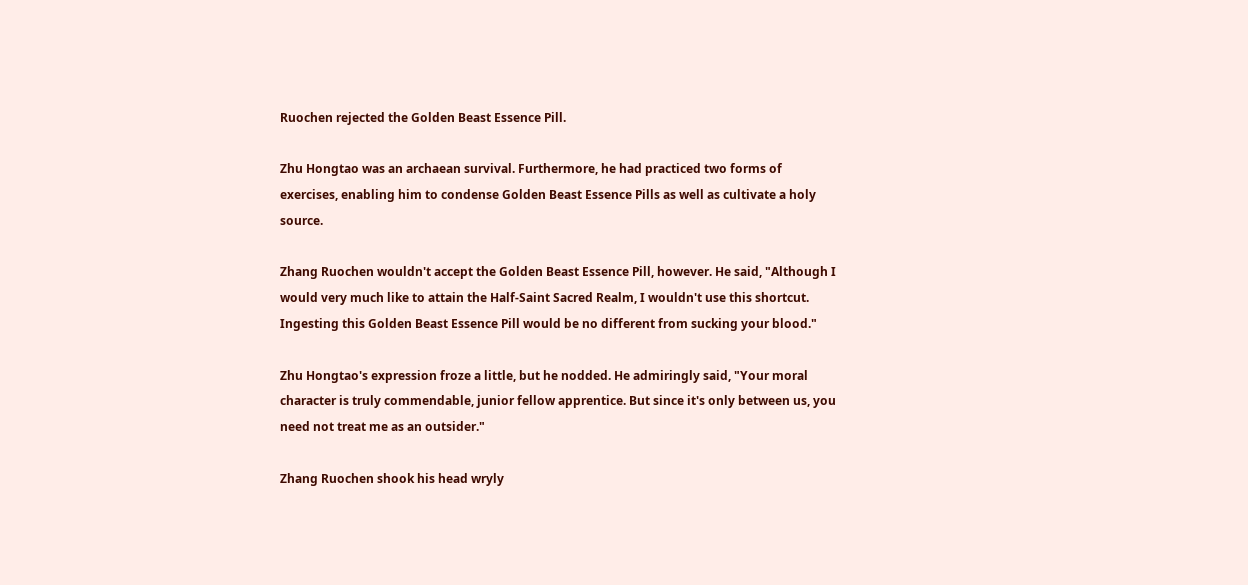Ruochen rejected the Golden Beast Essence Pill.

Zhu Hongtao was an archaean survival. Furthermore, he had practiced two forms of exercises, enabling him to condense Golden Beast Essence Pills as well as cultivate a holy source.

Zhang Ruochen wouldn't accept the Golden Beast Essence Pill, however. He said, "Although I would very much like to attain the Half-Saint Sacred Realm, I wouldn't use this shortcut. Ingesting this Golden Beast Essence Pill would be no different from sucking your blood."

Zhu Hongtao's expression froze a little, but he nodded. He admiringly said, "Your moral character is truly commendable, junior fellow apprentice. But since it's only between us, you need not treat me as an outsider."

Zhang Ruochen shook his head wryly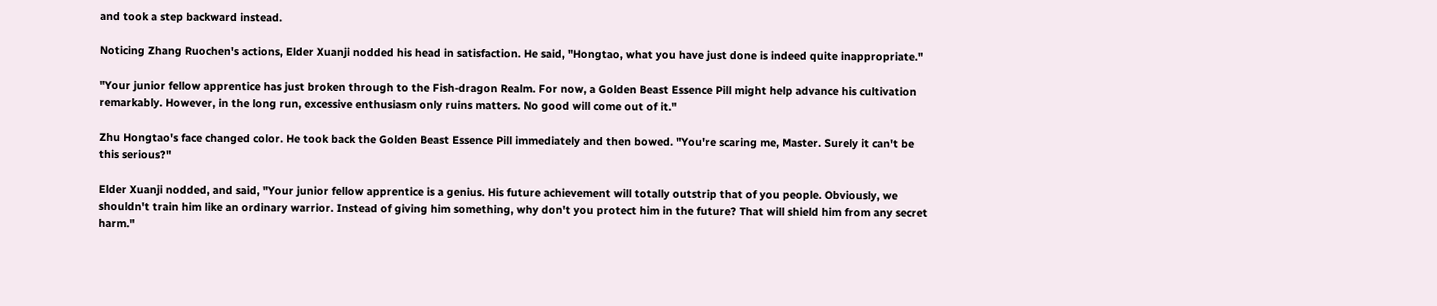and took a step backward instead.

Noticing Zhang Ruochen's actions, Elder Xuanji nodded his head in satisfaction. He said, "Hongtao, what you have just done is indeed quite inappropriate."

"Your junior fellow apprentice has just broken through to the Fish-dragon Realm. For now, a Golden Beast Essence Pill might help advance his cultivation remarkably. However, in the long run, excessive enthusiasm only ruins matters. No good will come out of it."

Zhu Hongtao's face changed color. He took back the Golden Beast Essence Pill immediately and then bowed. "You're scaring me, Master. Surely it can't be this serious?"

Elder Xuanji nodded, and said, "Your junior fellow apprentice is a genius. His future achievement will totally outstrip that of you people. Obviously, we shouldn't train him like an ordinary warrior. Instead of giving him something, why don't you protect him in the future? That will shield him from any secret harm."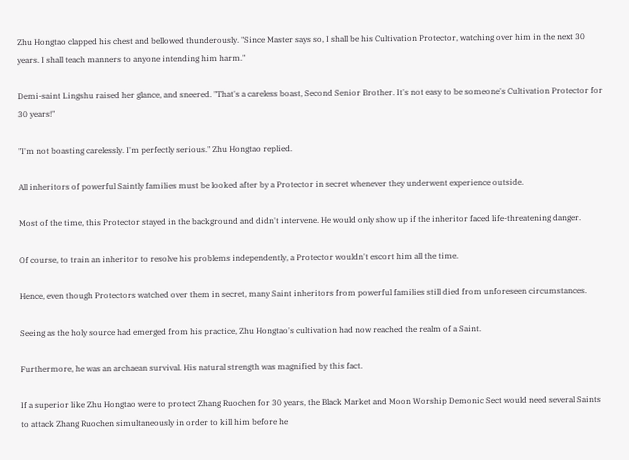Zhu Hongtao clapped his chest and bellowed thunderously. "Since Master says so, I shall be his Cultivation Protector, watching over him in the next 30 years. I shall teach manners to anyone intending him harm."

Demi-saint Lingshu raised her glance, and sneered. "That's a careless boast, Second Senior Brother. It's not easy to be someone's Cultivation Protector for 30 years!"

"I'm not boasting carelessly. I'm perfectly serious." Zhu Hongtao replied.

All inheritors of powerful Saintly families must be looked after by a Protector in secret whenever they underwent experience outside.

Most of the time, this Protector stayed in the background and didn't intervene. He would only show up if the inheritor faced life-threatening danger.

Of course, to train an inheritor to resolve his problems independently, a Protector wouldn't escort him all the time.

Hence, even though Protectors watched over them in secret, many Saint inheritors from powerful families still died from unforeseen circumstances.

Seeing as the holy source had emerged from his practice, Zhu Hongtao's cultivation had now reached the realm of a Saint.

Furthermore, he was an archaean survival. His natural strength was magnified by this fact.

If a superior like Zhu Hongtao were to protect Zhang Ruochen for 30 years, the Black Market and Moon Worship Demonic Sect would need several Saints to attack Zhang Ruochen simultaneously in order to kill him before he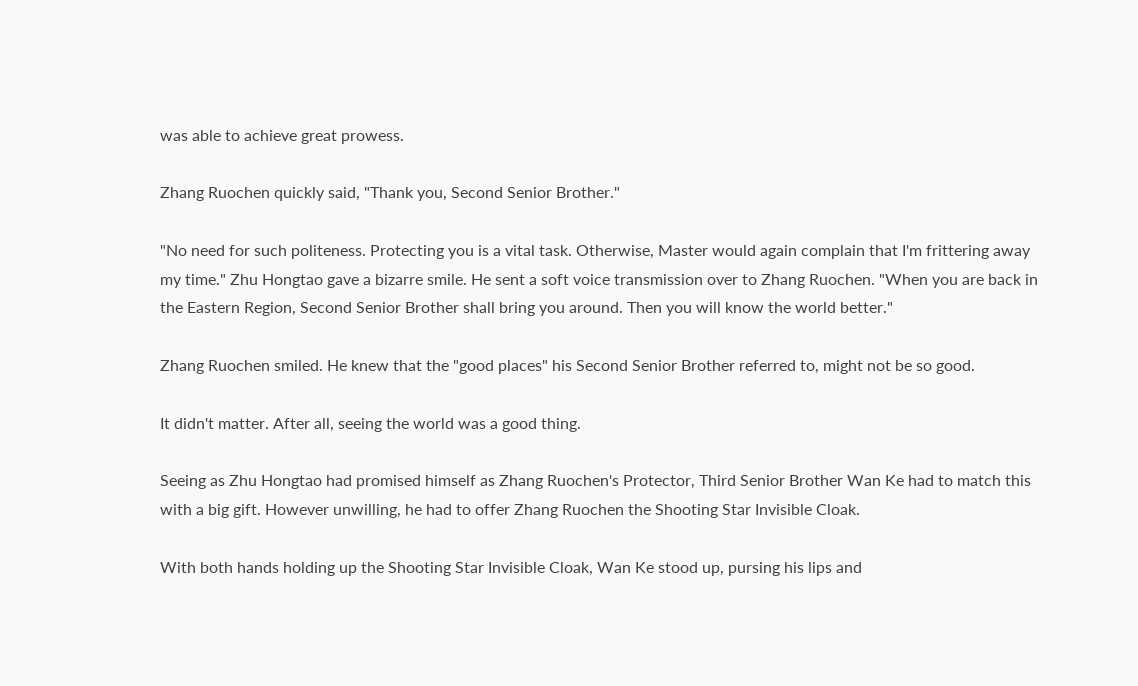was able to achieve great prowess.

Zhang Ruochen quickly said, "Thank you, Second Senior Brother."

"No need for such politeness. Protecting you is a vital task. Otherwise, Master would again complain that I'm frittering away my time." Zhu Hongtao gave a bizarre smile. He sent a soft voice transmission over to Zhang Ruochen. "When you are back in the Eastern Region, Second Senior Brother shall bring you around. Then you will know the world better."

Zhang Ruochen smiled. He knew that the "good places" his Second Senior Brother referred to, might not be so good.

It didn't matter. After all, seeing the world was a good thing.

Seeing as Zhu Hongtao had promised himself as Zhang Ruochen's Protector, Third Senior Brother Wan Ke had to match this with a big gift. However unwilling, he had to offer Zhang Ruochen the Shooting Star Invisible Cloak.

With both hands holding up the Shooting Star Invisible Cloak, Wan Ke stood up, pursing his lips and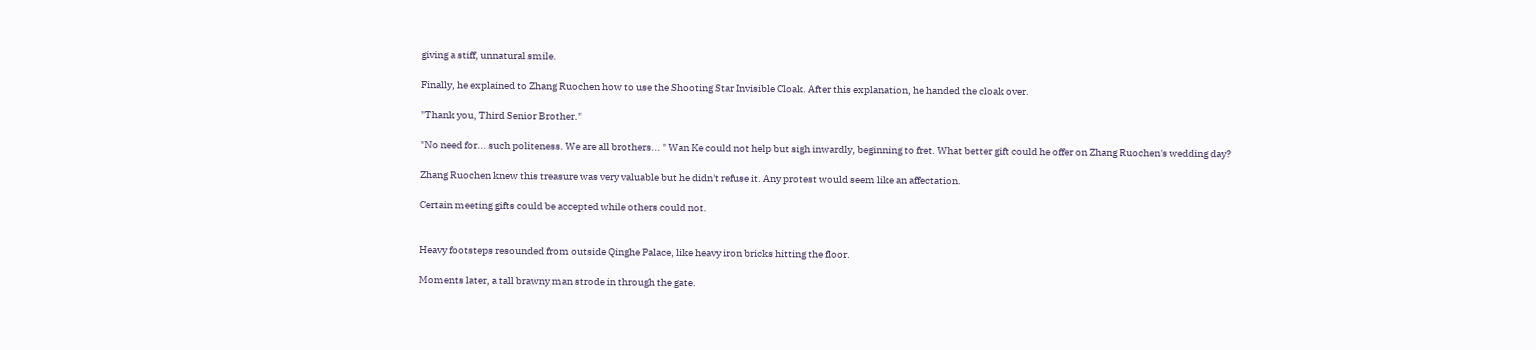giving a stiff, unnatural smile.

Finally, he explained to Zhang Ruochen how to use the Shooting Star Invisible Cloak. After this explanation, he handed the cloak over.

"Thank you, Third Senior Brother."

"No need for... such politeness. We are all brothers... " Wan Ke could not help but sigh inwardly, beginning to fret. What better gift could he offer on Zhang Ruochen's wedding day?

Zhang Ruochen knew this treasure was very valuable but he didn't refuse it. Any protest would seem like an affectation.

Certain meeting gifts could be accepted while others could not.


Heavy footsteps resounded from outside Qinghe Palace, like heavy iron bricks hitting the floor.

Moments later, a tall brawny man strode in through the gate.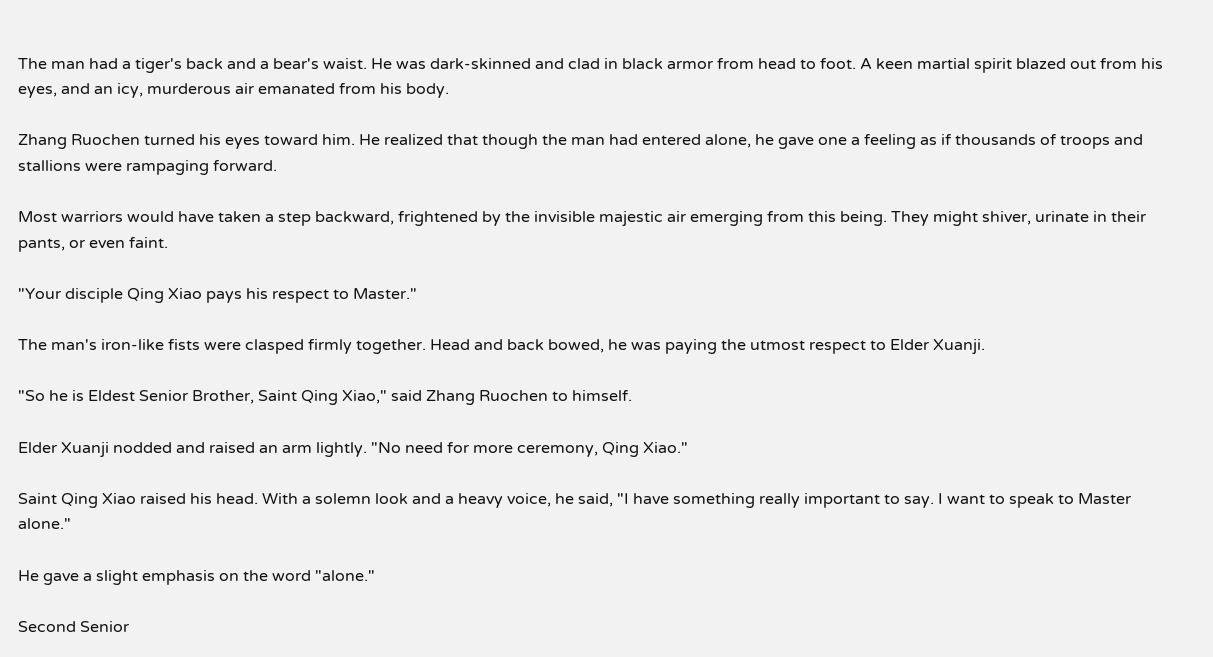The man had a tiger's back and a bear's waist. He was dark-skinned and clad in black armor from head to foot. A keen martial spirit blazed out from his eyes, and an icy, murderous air emanated from his body.

Zhang Ruochen turned his eyes toward him. He realized that though the man had entered alone, he gave one a feeling as if thousands of troops and stallions were rampaging forward.

Most warriors would have taken a step backward, frightened by the invisible majestic air emerging from this being. They might shiver, urinate in their pants, or even faint.

"Your disciple Qing Xiao pays his respect to Master."

The man's iron-like fists were clasped firmly together. Head and back bowed, he was paying the utmost respect to Elder Xuanji.

"So he is Eldest Senior Brother, Saint Qing Xiao," said Zhang Ruochen to himself.

Elder Xuanji nodded and raised an arm lightly. "No need for more ceremony, Qing Xiao."

Saint Qing Xiao raised his head. With a solemn look and a heavy voice, he said, "I have something really important to say. I want to speak to Master alone."

He gave a slight emphasis on the word "alone."

Second Senior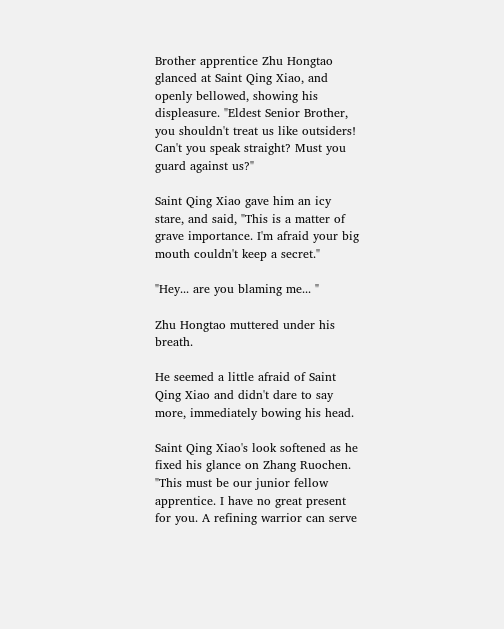Brother apprentice Zhu Hongtao glanced at Saint Qing Xiao, and openly bellowed, showing his displeasure. "Eldest Senior Brother, you shouldn't treat us like outsiders! Can't you speak straight? Must you guard against us?"

Saint Qing Xiao gave him an icy stare, and said, "This is a matter of grave importance. I'm afraid your big mouth couldn't keep a secret."

"Hey... are you blaming me... "

Zhu Hongtao muttered under his breath.

He seemed a little afraid of Saint Qing Xiao and didn't dare to say more, immediately bowing his head.

Saint Qing Xiao's look softened as he fixed his glance on Zhang Ruochen. "This must be our junior fellow apprentice. I have no great present for you. A refining warrior can serve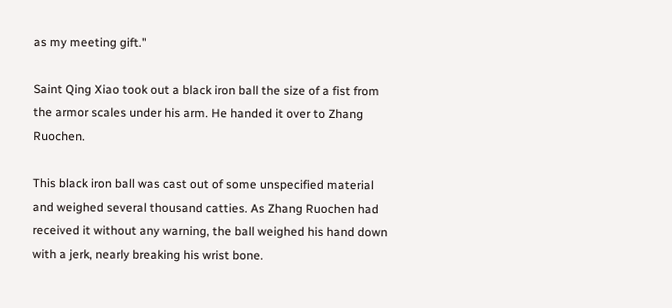as my meeting gift."

Saint Qing Xiao took out a black iron ball the size of a fist from the armor scales under his arm. He handed it over to Zhang Ruochen.

This black iron ball was cast out of some unspecified material and weighed several thousand catties. As Zhang Ruochen had received it without any warning, the ball weighed his hand down with a jerk, nearly breaking his wrist bone.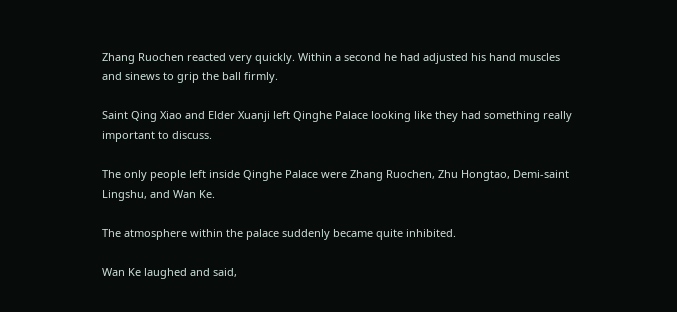Zhang Ruochen reacted very quickly. Within a second he had adjusted his hand muscles and sinews to grip the ball firmly.

Saint Qing Xiao and Elder Xuanji left Qinghe Palace looking like they had something really important to discuss.

The only people left inside Qinghe Palace were Zhang Ruochen, Zhu Hongtao, Demi-saint Lingshu, and Wan Ke.

The atmosphere within the palace suddenly became quite inhibited.

Wan Ke laughed and said,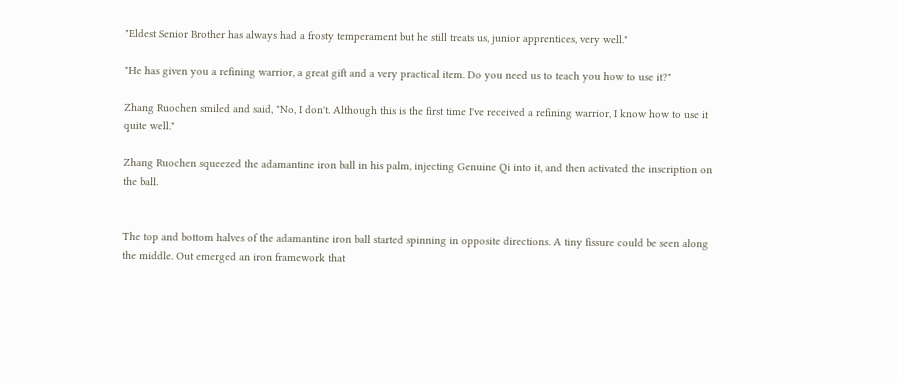"Eldest Senior Brother has always had a frosty temperament but he still treats us, junior apprentices, very well."

"He has given you a refining warrior, a great gift and a very practical item. Do you need us to teach you how to use it?"

Zhang Ruochen smiled and said, "No, I don't. Although this is the first time I've received a refining warrior, I know how to use it quite well."

Zhang Ruochen squeezed the adamantine iron ball in his palm, injecting Genuine Qi into it, and then activated the inscription on the ball.


The top and bottom halves of the adamantine iron ball started spinning in opposite directions. A tiny fissure could be seen along the middle. Out emerged an iron framework that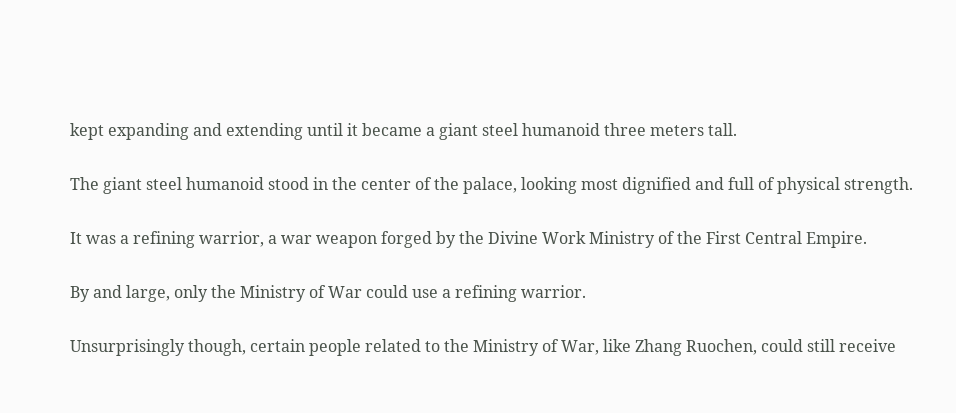kept expanding and extending until it became a giant steel humanoid three meters tall.

The giant steel humanoid stood in the center of the palace, looking most dignified and full of physical strength.

It was a refining warrior, a war weapon forged by the Divine Work Ministry of the First Central Empire.

By and large, only the Ministry of War could use a refining warrior.

Unsurprisingly though, certain people related to the Ministry of War, like Zhang Ruochen, could still receive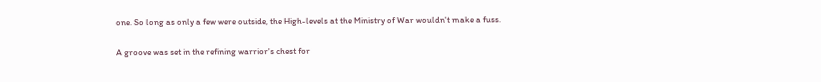one. So long as only a few were outside, the High-levels at the Ministry of War wouldn't make a fuss.

A groove was set in the refining warrior's chest for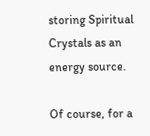storing Spiritual Crystals as an energy source.

Of course, for a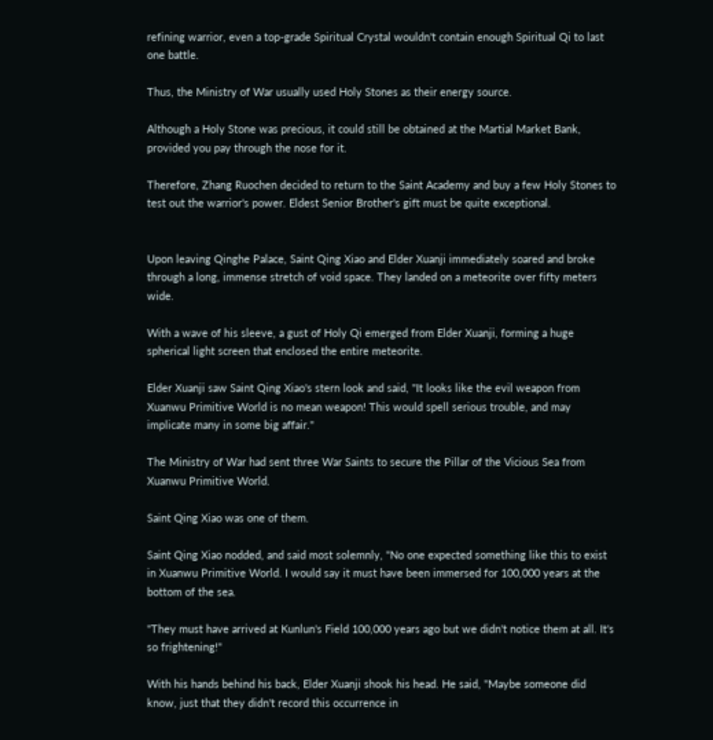refining warrior, even a top-grade Spiritual Crystal wouldn't contain enough Spiritual Qi to last one battle.

Thus, the Ministry of War usually used Holy Stones as their energy source.

Although a Holy Stone was precious, it could still be obtained at the Martial Market Bank, provided you pay through the nose for it.

Therefore, Zhang Ruochen decided to return to the Saint Academy and buy a few Holy Stones to test out the warrior's power. Eldest Senior Brother's gift must be quite exceptional.


Upon leaving Qinghe Palace, Saint Qing Xiao and Elder Xuanji immediately soared and broke through a long, immense stretch of void space. They landed on a meteorite over fifty meters wide.

With a wave of his sleeve, a gust of Holy Qi emerged from Elder Xuanji, forming a huge spherical light screen that enclosed the entire meteorite.

Elder Xuanji saw Saint Qing Xiao's stern look and said, "It looks like the evil weapon from Xuanwu Primitive World is no mean weapon! This would spell serious trouble, and may implicate many in some big affair."

The Ministry of War had sent three War Saints to secure the Pillar of the Vicious Sea from Xuanwu Primitive World.

Saint Qing Xiao was one of them.

Saint Qing Xiao nodded, and said most solemnly, "No one expected something like this to exist in Xuanwu Primitive World. I would say it must have been immersed for 100,000 years at the bottom of the sea.

"They must have arrived at Kunlun's Field 100,000 years ago but we didn't notice them at all. It's so frightening!"

With his hands behind his back, Elder Xuanji shook his head. He said, "Maybe someone did know, just that they didn't record this occurrence in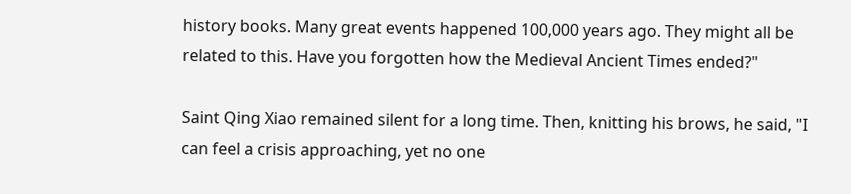history books. Many great events happened 100,000 years ago. They might all be related to this. Have you forgotten how the Medieval Ancient Times ended?"

Saint Qing Xiao remained silent for a long time. Then, knitting his brows, he said, "I can feel a crisis approaching, yet no one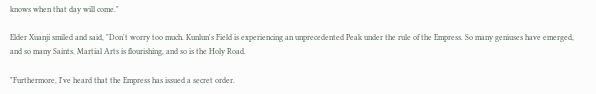knows when that day will come."

Elder Xuanji smiled and said, "Don't worry too much. Kunlun's Field is experiencing an unprecedented Peak under the rule of the Empress. So many geniuses have emerged, and so many Saints. Martial Arts is flourishing, and so is the Holy Road.

"Furthermore, I've heard that the Empress has issued a secret order.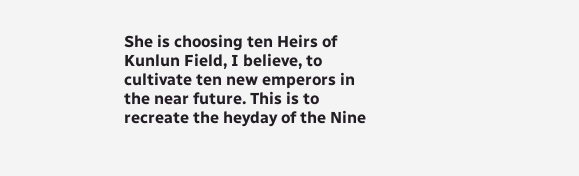She is choosing ten Heirs of Kunlun Field, I believe, to cultivate ten new emperors in the near future. This is to recreate the heyday of the Nine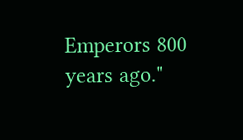Emperors 800 years ago."